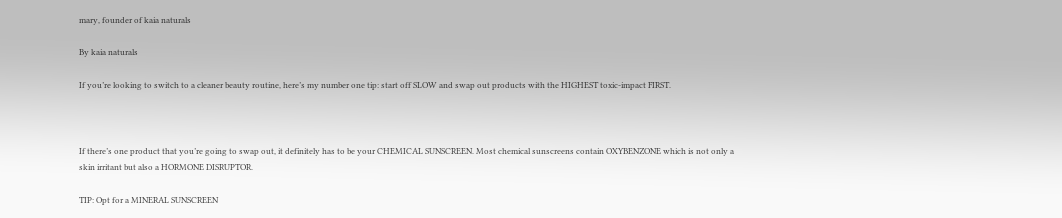mary, founder of kaia naturals

By kaia naturals

If you’re looking to switch to a cleaner beauty routine, here’s my number one tip: start off SLOW and swap out products with the HIGHEST toxic-impact FIRST.



If there’s one product that you’re going to swap out, it definitely has to be your CHEMICAL SUNSCREEN. Most chemical sunscreens contain OXYBENZONE which is not only a skin irritant but also a HORMONE DISRUPTOR.

TIP: Opt for a MINERAL SUNSCREEN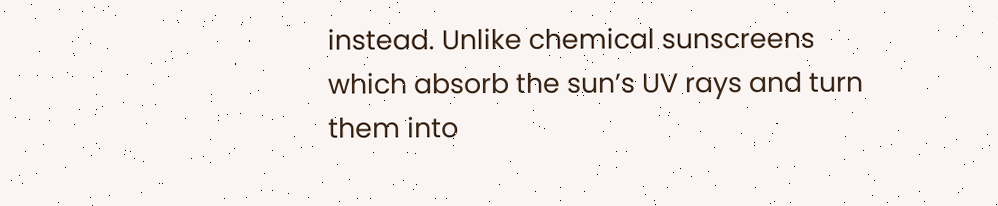instead. Unlike chemical sunscreens which absorb the sun’s UV rays and turn them into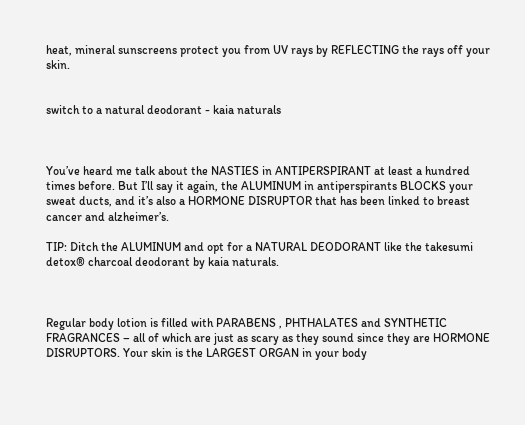heat, mineral sunscreens protect you from UV rays by REFLECTING the rays off your skin.


switch to a natural deodorant - kaia naturals



You’ve heard me talk about the NASTIES in ANTIPERSPIRANT at least a hundred times before. But I’ll say it again, the ALUMINUM in antiperspirants BLOCKS your sweat ducts, and it’s also a HORMONE DISRUPTOR that has been linked to breast cancer and alzheimer’s.

TIP: Ditch the ALUMINUM and opt for a NATURAL DEODORANT like the takesumi detox® charcoal deodorant by kaia naturals.



Regular body lotion is filled with PARABENS , PHTHALATES and SYNTHETIC FRAGRANCES – all of which are just as scary as they sound since they are HORMONE DISRUPTORS. Your skin is the LARGEST ORGAN in your body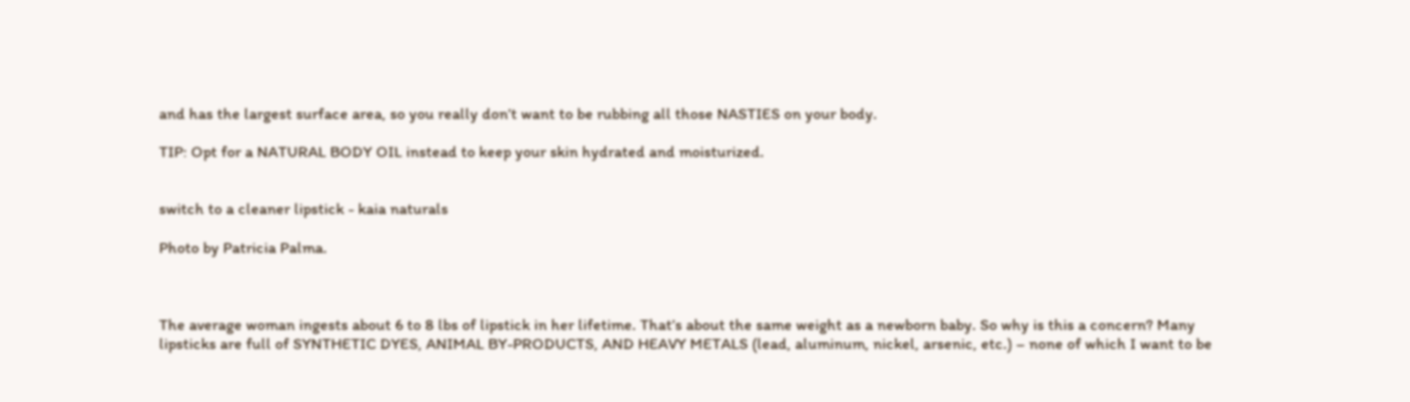and has the largest surface area, so you really don’t want to be rubbing all those NASTIES on your body.

TIP: Opt for a NATURAL BODY OIL instead to keep your skin hydrated and moisturized.


switch to a cleaner lipstick - kaia naturals

Photo by Patricia Palma.



The average woman ingests about 6 to 8 lbs of lipstick in her lifetime. That’s about the same weight as a newborn baby. So why is this a concern? Many lipsticks are full of SYNTHETIC DYES, ANIMAL BY-PRODUCTS, AND HEAVY METALS (lead, aluminum, nickel, arsenic, etc.) – none of which I want to be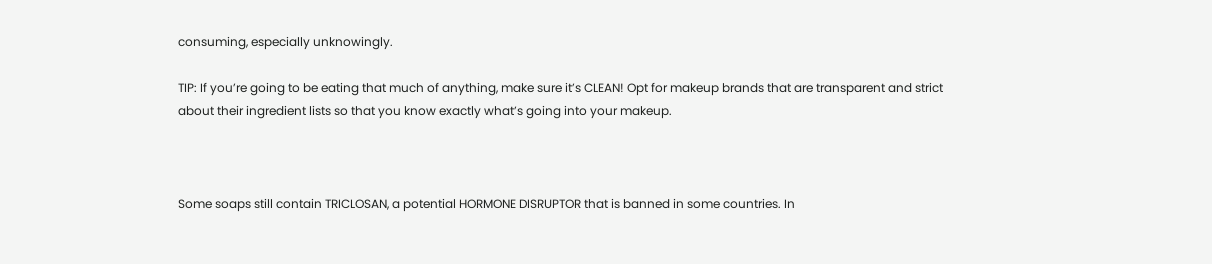consuming, especially unknowingly.

TIP: If you’re going to be eating that much of anything, make sure it’s CLEAN! Opt for makeup brands that are transparent and strict about their ingredient lists so that you know exactly what’s going into your makeup.



Some soaps still contain TRICLOSAN, a potential HORMONE DISRUPTOR that is banned in some countries. In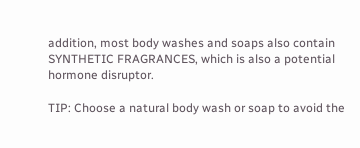addition, most body washes and soaps also contain SYNTHETIC FRAGRANCES, which is also a potential hormone disruptor.

TIP: Choose a natural body wash or soap to avoid the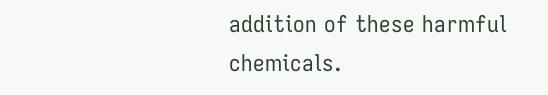addition of these harmful chemicals.